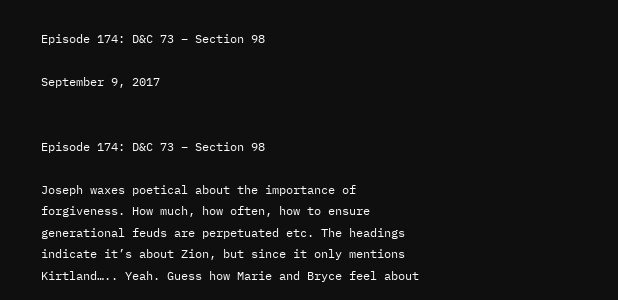Episode 174: D&C 73 – Section 98

September 9, 2017


Episode 174: D&C 73 – Section 98

Joseph waxes poetical about the importance of forgiveness. How much, how often, how to ensure generational feuds are perpetuated etc. The headings indicate it’s about Zion, but since it only mentions Kirtland….. Yeah. Guess how Marie and Bryce feel about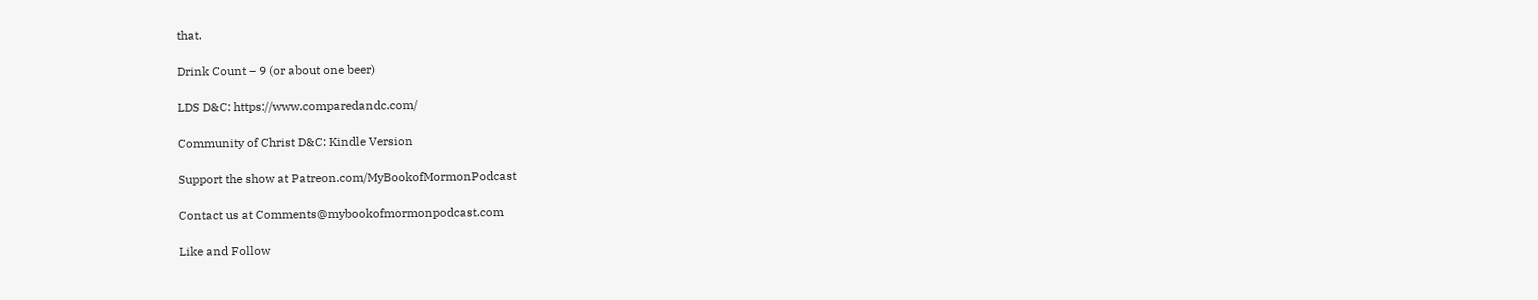that.

Drink Count – 9 (or about one beer)

LDS D&C: https://www.comparedandc.com/

Community of Christ D&C: Kindle Version

Support the show at Patreon.com/MyBookofMormonPodcast

Contact us at Comments@mybookofmormonpodcast.com

Like and Follow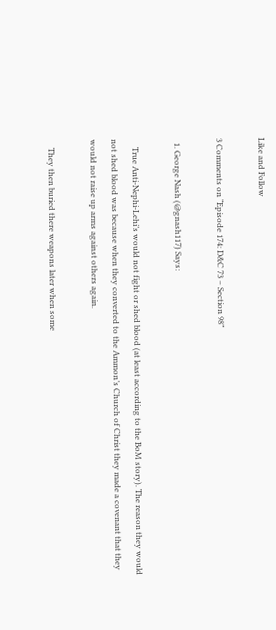Like and Follow

3 Comments on “Episode 174: D&C 73 – Section 98”

  1. George Nash (@gnash117) Says:

    True Anti-Nephi-Lehi’s would not fight or shed blood (at least according to the BoM story). The reason they would not shed blood was because when they converted to the Ammon’s Church of Christ they made a covenant that they would not raise up arms against others again.

    They then buried there weapons later when some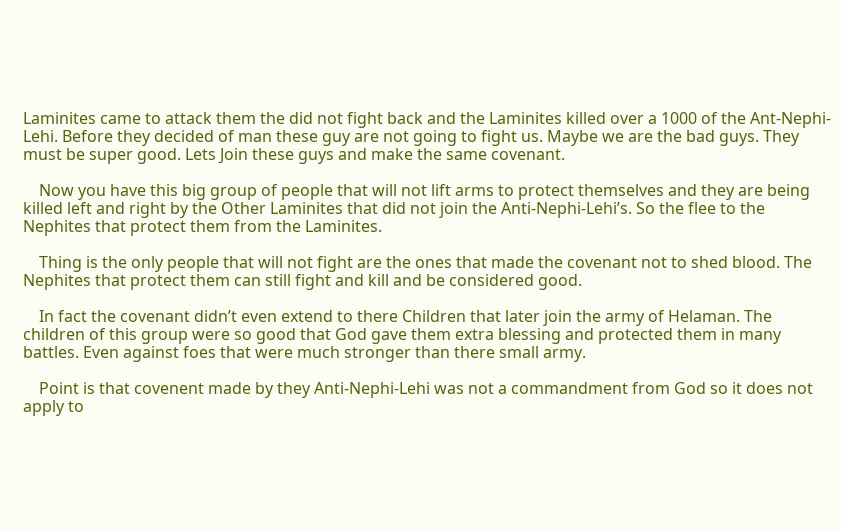Laminites came to attack them the did not fight back and the Laminites killed over a 1000 of the Ant-Nephi-Lehi. Before they decided of man these guy are not going to fight us. Maybe we are the bad guys. They must be super good. Lets Join these guys and make the same covenant.

    Now you have this big group of people that will not lift arms to protect themselves and they are being killed left and right by the Other Laminites that did not join the Anti-Nephi-Lehi’s. So the flee to the Nephites that protect them from the Laminites.

    Thing is the only people that will not fight are the ones that made the covenant not to shed blood. The Nephites that protect them can still fight and kill and be considered good.

    In fact the covenant didn’t even extend to there Children that later join the army of Helaman. The children of this group were so good that God gave them extra blessing and protected them in many battles. Even against foes that were much stronger than there small army.

    Point is that covenent made by they Anti-Nephi-Lehi was not a commandment from God so it does not apply to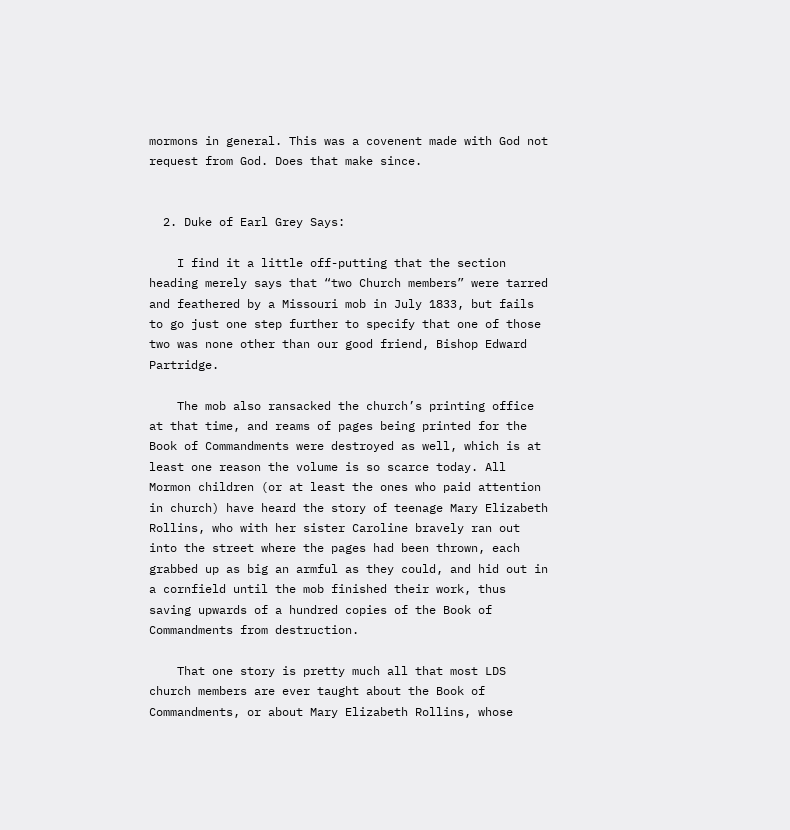mormons in general. This was a covenent made with God not request from God. Does that make since.


  2. Duke of Earl Grey Says:

    I find it a little off-putting that the section heading merely says that “two Church members” were tarred and feathered by a Missouri mob in July 1833, but fails to go just one step further to specify that one of those two was none other than our good friend, Bishop Edward Partridge.

    The mob also ransacked the church’s printing office at that time, and reams of pages being printed for the Book of Commandments were destroyed as well, which is at least one reason the volume is so scarce today. All Mormon children (or at least the ones who paid attention in church) have heard the story of teenage Mary Elizabeth Rollins, who with her sister Caroline bravely ran out into the street where the pages had been thrown, each grabbed up as big an armful as they could, and hid out in a cornfield until the mob finished their work, thus saving upwards of a hundred copies of the Book of Commandments from destruction.

    That one story is pretty much all that most LDS church members are ever taught about the Book of Commandments, or about Mary Elizabeth Rollins, whose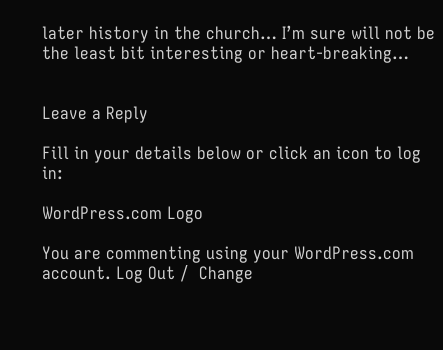later history in the church… I’m sure will not be the least bit interesting or heart-breaking…


Leave a Reply

Fill in your details below or click an icon to log in:

WordPress.com Logo

You are commenting using your WordPress.com account. Log Out /  Change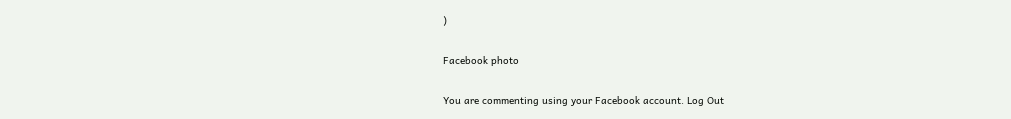)

Facebook photo

You are commenting using your Facebook account. Log Out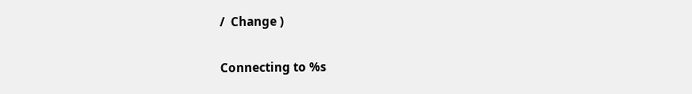/  Change )

Connecting to %s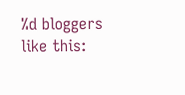%d bloggers like this: